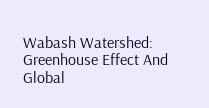Wabash Watershed: Greenhouse Effect And Global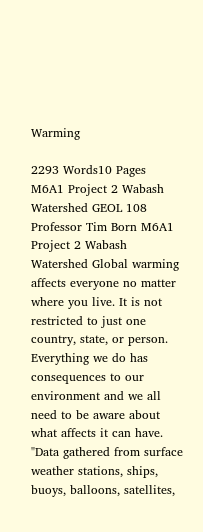Warming

2293 Words10 Pages
M6A1 Project 2 Wabash Watershed GEOL 108 Professor Tim Born M6A1 Project 2 Wabash Watershed Global warming affects everyone no matter where you live. It is not restricted to just one country, state, or person. Everything we do has consequences to our environment and we all need to be aware about what affects it can have. "Data gathered from surface weather stations, ships, buoys, balloons, satellites,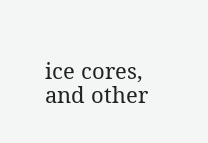ice cores, and other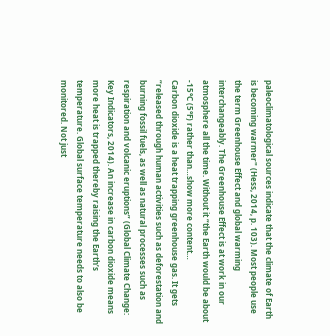paleoclimatological sources indicate that the climate of Earth is becoming warmer" (Hess, 2014, p. 103). Most people use the term Greenhouse Effect and global warming interchangeably. The Greenhouse Effect is at work in our atmosphere all the time. Without it “the Earth would be about -15°C (5°F) rather than…show more content…
Carbon dioxide is a heat trapping greenhouse gas. It gets “released through human activities such as deforestation and burning fossil fuels, as well as natural processes such as respiration and volcanic eruptions” (Global Climate Change: Key Indicators, 2014). An increase in carbon dioxide means more heat is trapped thereby raising the Earth’s temperature. Global surface temperature needs to also be monitored. Not just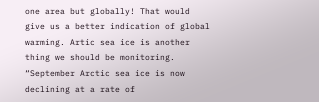one area but globally! That would give us a better indication of global warming. Artic sea ice is another thing we should be monitoring. “September Arctic sea ice is now declining at a rate of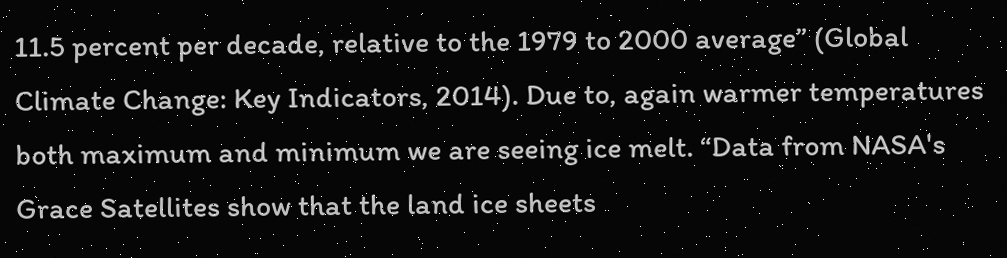11.5 percent per decade, relative to the 1979 to 2000 average” (Global Climate Change: Key Indicators, 2014). Due to, again warmer temperatures both maximum and minimum we are seeing ice melt. “Data from NASA's Grace Satellites show that the land ice sheets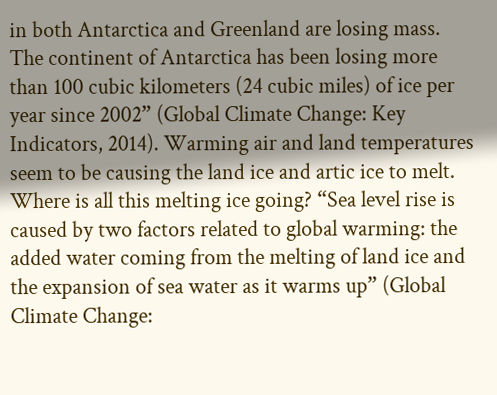in both Antarctica and Greenland are losing mass. The continent of Antarctica has been losing more than 100 cubic kilometers (24 cubic miles) of ice per year since 2002” (Global Climate Change: Key Indicators, 2014). Warming air and land temperatures seem to be causing the land ice and artic ice to melt. Where is all this melting ice going? “Sea level rise is caused by two factors related to global warming: the added water coming from the melting of land ice and the expansion of sea water as it warms up” (Global Climate Change: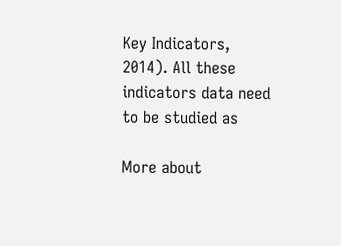Key Indicators, 2014). All these indicators data need to be studied as

More about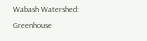Wabash Watershed: Greenhouse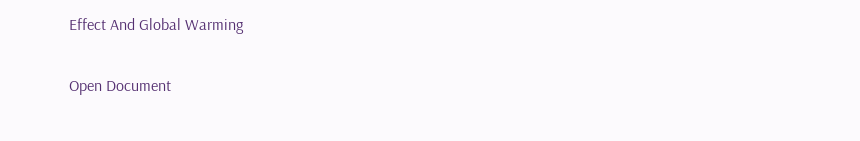Effect And Global Warming

Open Document